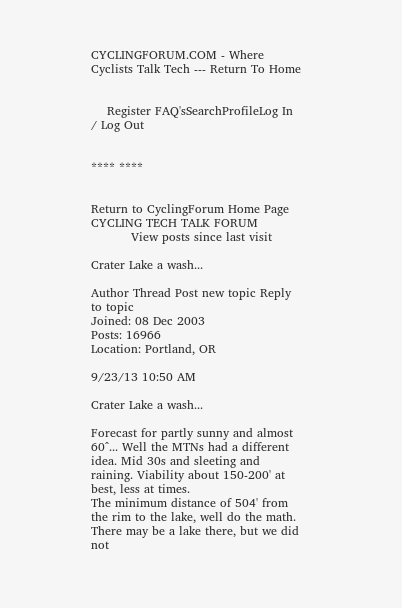CYCLINGFORUM.COM - Where Cyclists Talk Tech --- Return To Home


    Register FAQ'sSearchProfileLog In / Log Out


**** ****


Return to CyclingForum Home Page CYCLING TECH TALK FORUM
          View posts since last visit

Crater Lake a wash...

Author Thread Post new topic Reply to topic
Joined: 08 Dec 2003
Posts: 16966
Location: Portland, OR

9/23/13 10:50 AM

Crater Lake a wash...

Forecast for partly sunny and almost 60^... Well the MTNs had a different idea. Mid 30s and sleeting and raining. Viability about 150-200' at best, less at times.
The minimum distance of 504' from the rim to the lake, well do the math. There may be a lake there, but we did not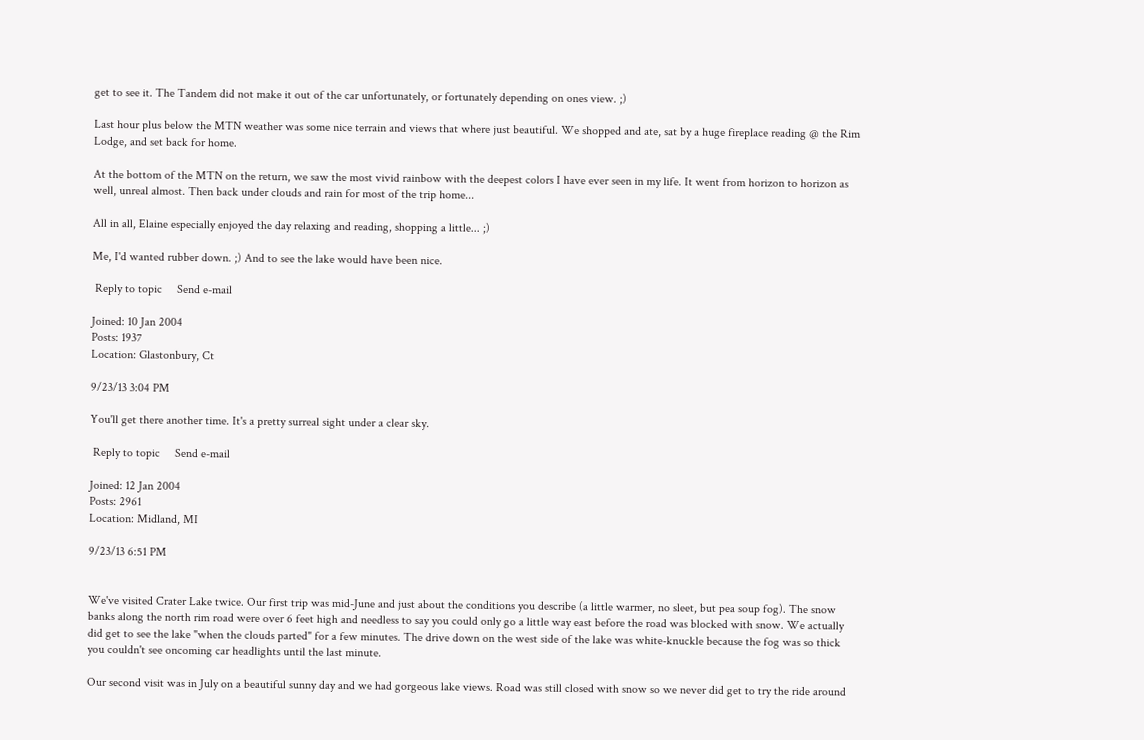get to see it. The Tandem did not make it out of the car unfortunately, or fortunately depending on ones view. ;)

Last hour plus below the MTN weather was some nice terrain and views that where just beautiful. We shopped and ate, sat by a huge fireplace reading @ the Rim Lodge, and set back for home.

At the bottom of the MTN on the return, we saw the most vivid rainbow with the deepest colors I have ever seen in my life. It went from horizon to horizon as well, unreal almost. Then back under clouds and rain for most of the trip home...

All in all, Elaine especially enjoyed the day relaxing and reading, shopping a little... ;)

Me, I'd wanted rubber down. ;) And to see the lake would have been nice.

 Reply to topic     Send e-mail

Joined: 10 Jan 2004
Posts: 1937
Location: Glastonbury, Ct

9/23/13 3:04 PM

You'll get there another time. It's a pretty surreal sight under a clear sky.

 Reply to topic     Send e-mail

Joined: 12 Jan 2004
Posts: 2961
Location: Midland, MI

9/23/13 6:51 PM


We've visited Crater Lake twice. Our first trip was mid-June and just about the conditions you describe (a little warmer, no sleet, but pea soup fog). The snow banks along the north rim road were over 6 feet high and needless to say you could only go a little way east before the road was blocked with snow. We actually did get to see the lake "when the clouds parted" for a few minutes. The drive down on the west side of the lake was white-knuckle because the fog was so thick you couldn't see oncoming car headlights until the last minute.

Our second visit was in July on a beautiful sunny day and we had gorgeous lake views. Road was still closed with snow so we never did get to try the ride around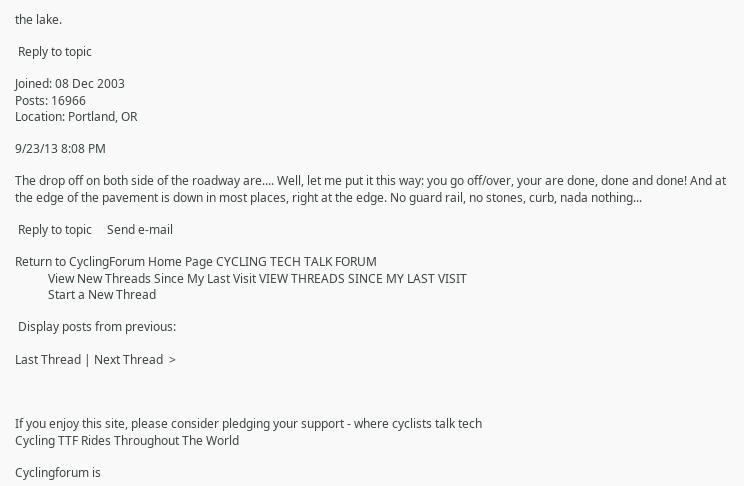the lake.

 Reply to topic

Joined: 08 Dec 2003
Posts: 16966
Location: Portland, OR

9/23/13 8:08 PM

The drop off on both side of the roadway are.... Well, let me put it this way: you go off/over, your are done, done and done! And at the edge of the pavement is down in most places, right at the edge. No guard rail, no stones, curb, nada nothing...

 Reply to topic     Send e-mail

Return to CyclingForum Home Page CYCLING TECH TALK FORUM
           View New Threads Since My Last Visit VIEW THREADS SINCE MY LAST VISIT
           Start a New Thread

 Display posts from previous:

Last Thread | Next Thread  >



If you enjoy this site, please consider pledging your support - where cyclists talk tech
Cycling TTF Rides Throughout The World

Cyclingforum is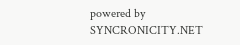powered by SYNCRONICITY.NET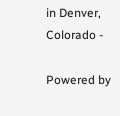in Denver, Colorado -

Powered by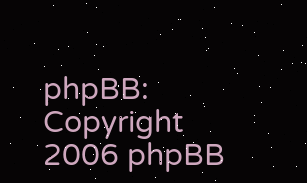phpBB: Copyright 2006 phpBB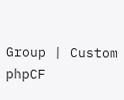Group | Custom phpCF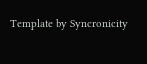Template by Syncronicity